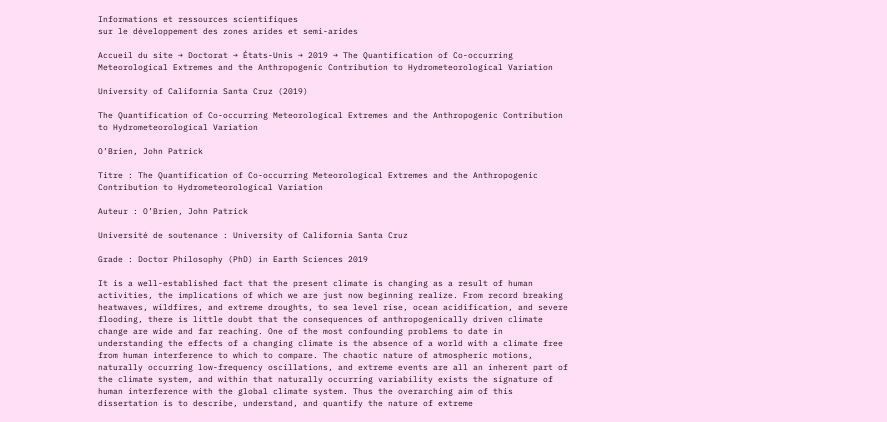Informations et ressources scientifiques
sur le développement des zones arides et semi-arides

Accueil du site → Doctorat → États-Unis → 2019 → The Quantification of Co-occurring Meteorological Extremes and the Anthropogenic Contribution to Hydrometeorological Variation

University of California Santa Cruz (2019)

The Quantification of Co-occurring Meteorological Extremes and the Anthropogenic Contribution to Hydrometeorological Variation

O’Brien, John Patrick

Titre : The Quantification of Co-occurring Meteorological Extremes and the Anthropogenic Contribution to Hydrometeorological Variation

Auteur : O’Brien, John Patrick

Université de soutenance : University of California Santa Cruz

Grade : Doctor Philosophy (PhD) in Earth Sciences 2019

It is a well-established fact that the present climate is changing as a result of human activities, the implications of which we are just now beginning realize. From record breaking heatwaves, wildfires, and extreme droughts, to sea level rise, ocean acidification, and severe flooding, there is little doubt that the consequences of anthropogenically driven climate change are wide and far reaching. One of the most confounding problems to date in understanding the effects of a changing climate is the absence of a world with a climate free from human interference to which to compare. The chaotic nature of atmospheric motions, naturally occurring low-frequency oscillations, and extreme events are all an inherent part of the climate system, and within that naturally occurring variability exists the signature of human interference with the global climate system. Thus the overarching aim of this dissertation is to describe, understand, and quantify the nature of extreme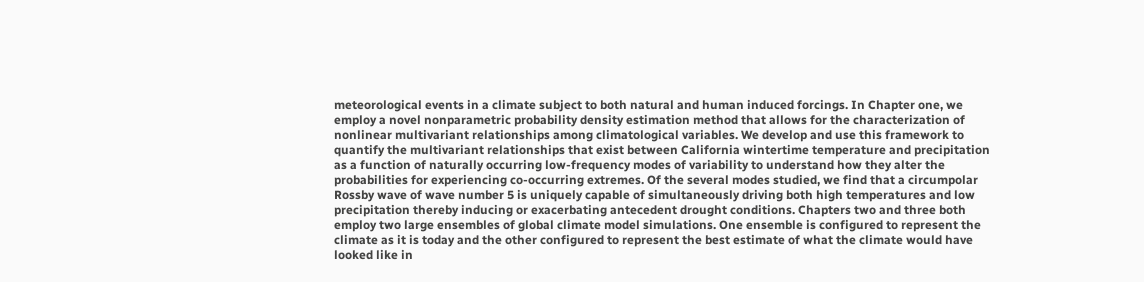meteorological events in a climate subject to both natural and human induced forcings. In Chapter one, we employ a novel nonparametric probability density estimation method that allows for the characterization of nonlinear multivariant relationships among climatological variables. We develop and use this framework to quantify the multivariant relationships that exist between California wintertime temperature and precipitation as a function of naturally occurring low-frequency modes of variability to understand how they alter the probabilities for experiencing co-occurring extremes. Of the several modes studied, we find that a circumpolar Rossby wave of wave number 5 is uniquely capable of simultaneously driving both high temperatures and low precipitation thereby inducing or exacerbating antecedent drought conditions. Chapters two and three both employ two large ensembles of global climate model simulations. One ensemble is configured to represent the climate as it is today and the other configured to represent the best estimate of what the climate would have looked like in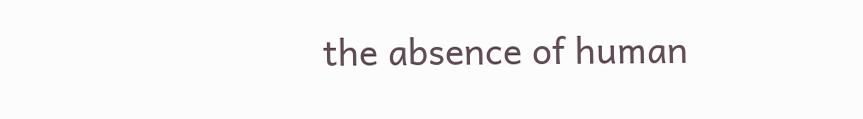the absence of human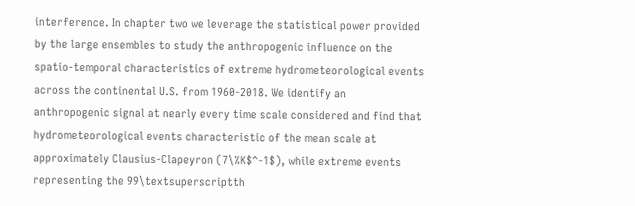interference. In chapter two we leverage the statistical power provided by the large ensembles to study the anthropogenic influence on the spatio-temporal characteristics of extreme hydrometeorological events across the continental U.S. from 1960-2018. We identify an anthropogenic signal at nearly every time scale considered and find that hydrometeorological events characteristic of the mean scale at approximately Clausius-Clapeyron (7\%K$^-1$), while extreme events representing the 99\textsuperscriptth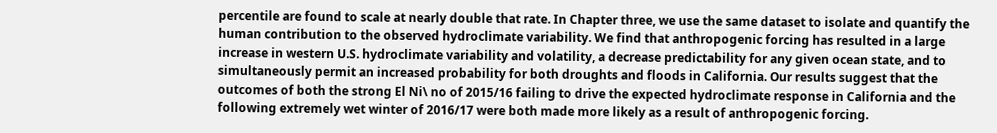percentile are found to scale at nearly double that rate. In Chapter three, we use the same dataset to isolate and quantify the human contribution to the observed hydroclimate variability. We find that anthropogenic forcing has resulted in a large increase in western U.S. hydroclimate variability and volatility, a decrease predictability for any given ocean state, and to simultaneously permit an increased probability for both droughts and floods in California. Our results suggest that the outcomes of both the strong El Ni\ no of 2015/16 failing to drive the expected hydroclimate response in California and the following extremely wet winter of 2016/17 were both made more likely as a result of anthropogenic forcing.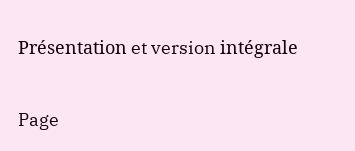Présentation et version intégrale

Page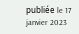publiée le 17 janvier 2023